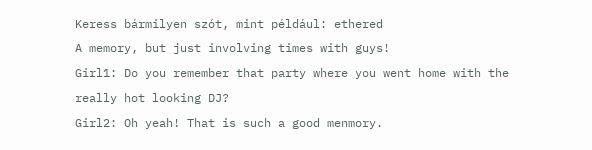Keress bármilyen szót, mint például: ethered
A memory, but just involving times with guys!
Girl1: Do you remember that party where you went home with the really hot looking DJ?
Girl2: Oh yeah! That is such a good menmory.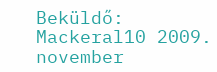Beküldő: Mackeral10 2009. november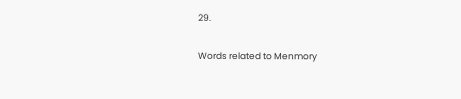29.

Words related to Menmory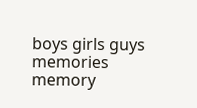boys girls guys memories memory